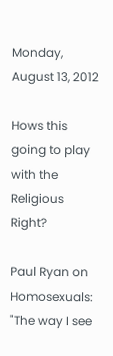Monday, August 13, 2012

Hows this going to play with the Religious Right?

Paul Ryan on Homosexuals:
"The way I see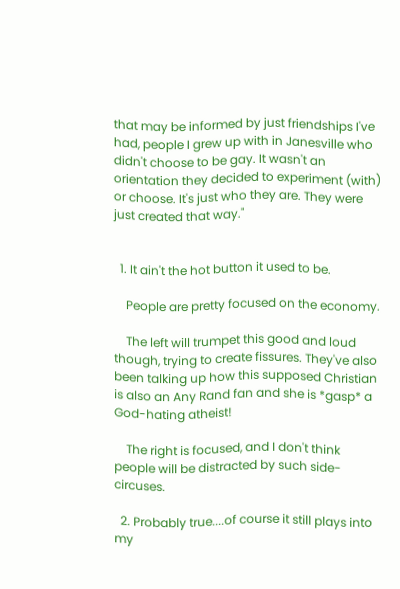that may be informed by just friendships I've had, people I grew up with in Janesville who didn't choose to be gay. It wasn't an orientation they decided to experiment (with) or choose. It's just who they are. They were just created that way."


  1. It ain't the hot button it used to be.

    People are pretty focused on the economy.

    The left will trumpet this good and loud though, trying to create fissures. They've also been talking up how this supposed Christian is also an Any Rand fan and she is *gasp* a God-hating atheist!

    The right is focused, and I don't think people will be distracted by such side-circuses.

  2. Probably true....of course it still plays into my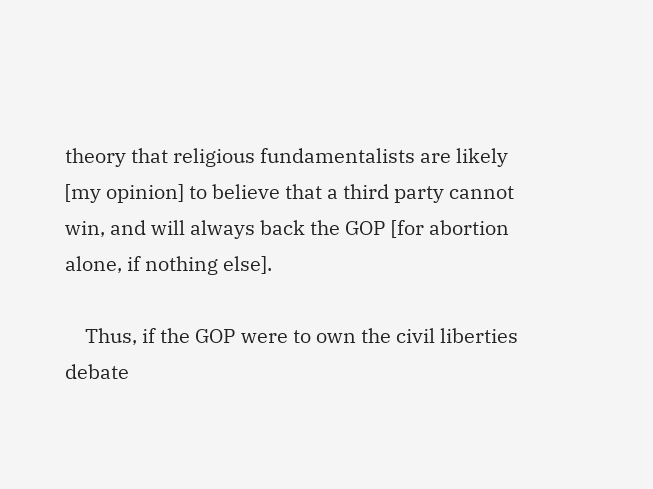theory that religious fundamentalists are likely [my opinion] to believe that a third party cannot win, and will always back the GOP [for abortion alone, if nothing else].

    Thus, if the GOP were to own the civil liberties debate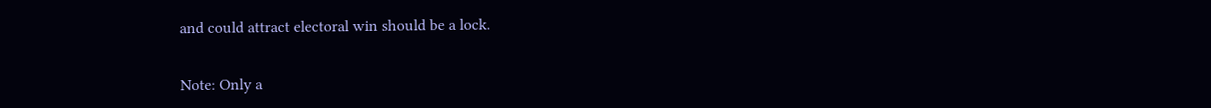and could attract electoral win should be a lock.


Note: Only a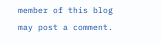member of this blog may post a comment.